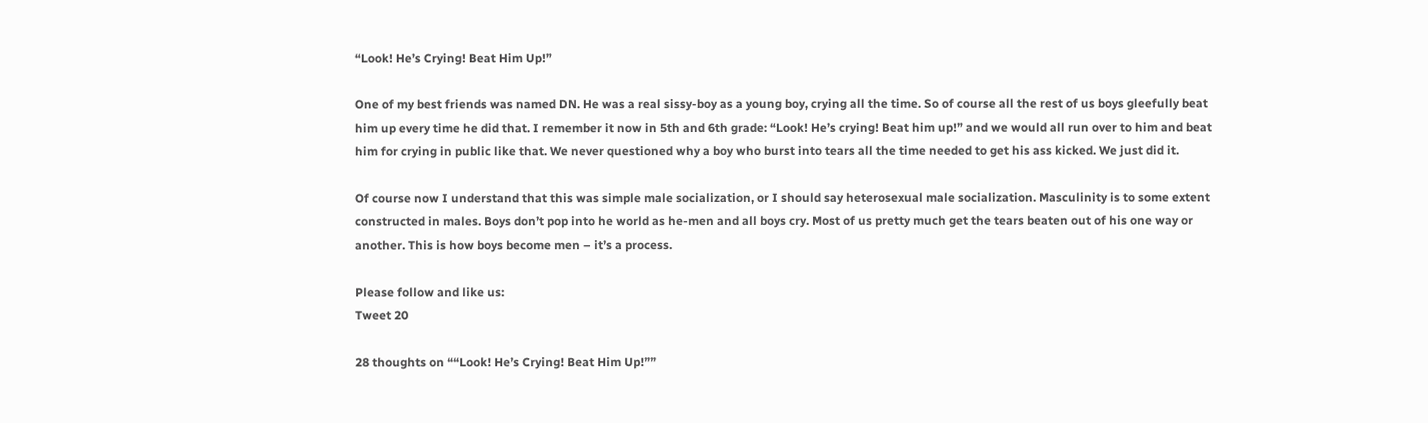“Look! He’s Crying! Beat Him Up!”

One of my best friends was named DN. He was a real sissy-boy as a young boy, crying all the time. So of course all the rest of us boys gleefully beat him up every time he did that. I remember it now in 5th and 6th grade: “Look! He’s crying! Beat him up!” and we would all run over to him and beat him for crying in public like that. We never questioned why a boy who burst into tears all the time needed to get his ass kicked. We just did it.

Of course now I understand that this was simple male socialization, or I should say heterosexual male socialization. Masculinity is to some extent constructed in males. Boys don’t pop into he world as he-men and all boys cry. Most of us pretty much get the tears beaten out of his one way or another. This is how boys become men – it’s a process.

Please follow and like us:
Tweet 20

28 thoughts on ““Look! He’s Crying! Beat Him Up!””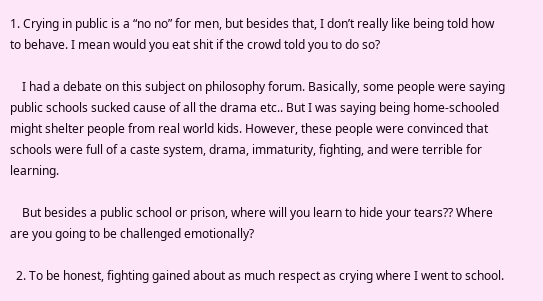1. Crying in public is a “no no” for men, but besides that, I don’t really like being told how to behave. I mean would you eat shit if the crowd told you to do so?

    I had a debate on this subject on philosophy forum. Basically, some people were saying public schools sucked cause of all the drama etc.. But I was saying being home-schooled might shelter people from real world kids. However, these people were convinced that schools were full of a caste system, drama, immaturity, fighting, and were terrible for learning.

    But besides a public school or prison, where will you learn to hide your tears?? Where are you going to be challenged emotionally?

  2. To be honest, fighting gained about as much respect as crying where I went to school.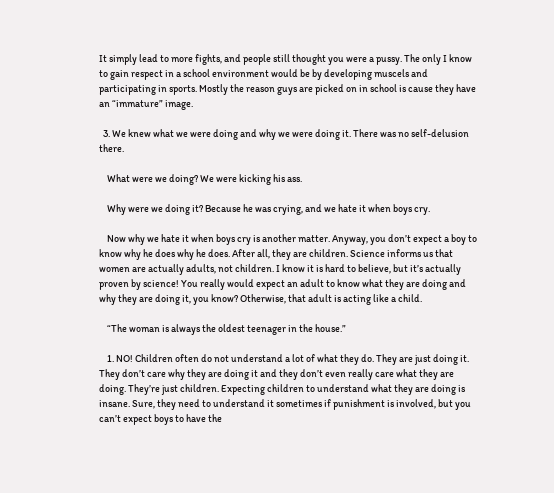It simply lead to more fights, and people still thought you were a pussy. The only I know to gain respect in a school environment would be by developing muscels and participating in sports. Mostly the reason guys are picked on in school is cause they have an “immature” image.

  3. We knew what we were doing and why we were doing it. There was no self-delusion there.

    What were we doing? We were kicking his ass.

    Why were we doing it? Because he was crying, and we hate it when boys cry.

    Now why we hate it when boys cry is another matter. Anyway, you don’t expect a boy to know why he does why he does. After all, they are children. Science informs us that women are actually adults, not children. I know it is hard to believe, but it’s actually proven by science! You really would expect an adult to know what they are doing and why they are doing it, you know? Otherwise, that adult is acting like a child.

    “The woman is always the oldest teenager in the house.”

    1. NO! Children often do not understand a lot of what they do. They are just doing it. They don’t care why they are doing it and they don’t even really care what they are doing. They’re just children. Expecting children to understand what they are doing is insane. Sure, they need to understand it sometimes if punishment is involved, but you can’t expect boys to have the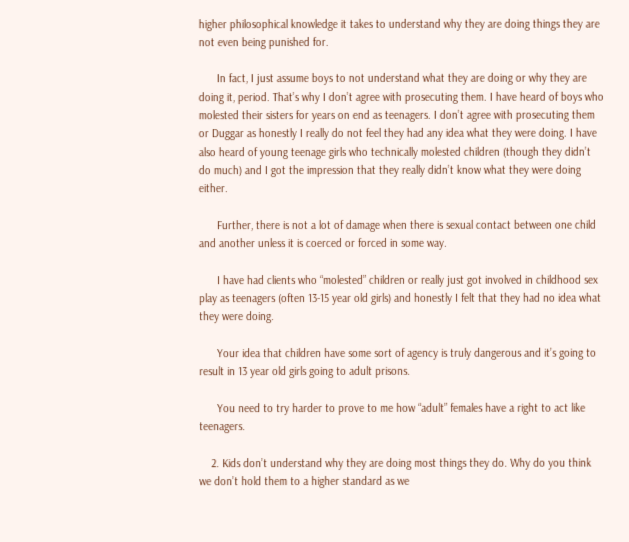higher philosophical knowledge it takes to understand why they are doing things they are not even being punished for.

      In fact, I just assume boys to not understand what they are doing or why they are doing it, period. That’s why I don’t agree with prosecuting them. I have heard of boys who molested their sisters for years on end as teenagers. I don’t agree with prosecuting them or Duggar as honestly I really do not feel they had any idea what they were doing. I have also heard of young teenage girls who technically molested children (though they didn’t do much) and I got the impression that they really didn’t know what they were doing either.

      Further, there is not a lot of damage when there is sexual contact between one child and another unless it is coerced or forced in some way.

      I have had clients who “molested” children or really just got involved in childhood sex play as teenagers (often 13-15 year old girls) and honestly I felt that they had no idea what they were doing.

      Your idea that children have some sort of agency is truly dangerous and it’s going to result in 13 year old girls going to adult prisons.

      You need to try harder to prove to me how “adult” females have a right to act like teenagers.

    2. Kids don’t understand why they are doing most things they do. Why do you think we don’t hold them to a higher standard as we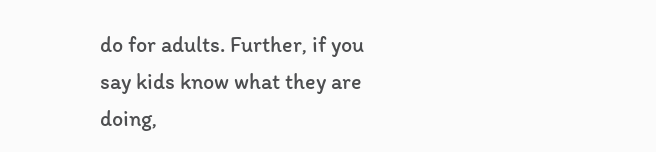do for adults. Further, if you say kids know what they are doing,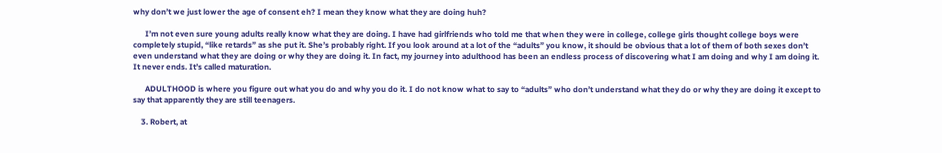why don’t we just lower the age of consent eh? I mean they know what they are doing huh?

      I’m not even sure young adults really know what they are doing. I have had girlfriends who told me that when they were in college, college girls thought college boys were completely stupid, “like retards” as she put it. She’s probably right. If you look around at a lot of the “adults” you know, it should be obvious that a lot of them of both sexes don’t even understand what they are doing or why they are doing it. In fact, my journey into adulthood has been an endless process of discovering what I am doing and why I am doing it. It never ends. It’s called maturation.

      ADULTHOOD is where you figure out what you do and why you do it. I do not know what to say to “adults” who don’t understand what they do or why they are doing it except to say that apparently they are still teenagers.

    3. Robert, at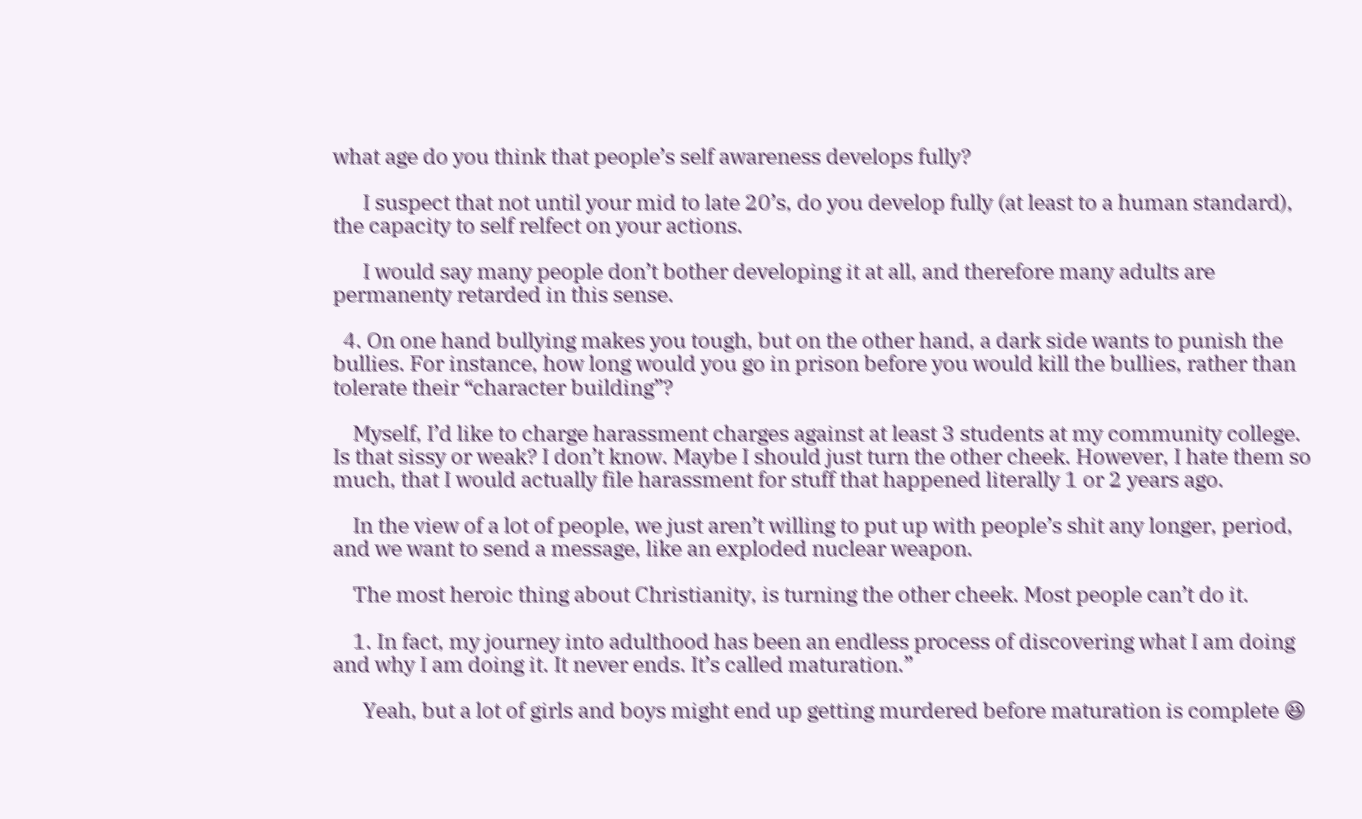what age do you think that people’s self awareness develops fully?

      I suspect that not until your mid to late 20’s, do you develop fully (at least to a human standard), the capacity to self relfect on your actions.

      I would say many people don’t bother developing it at all, and therefore many adults are permanenty retarded in this sense.

  4. On one hand bullying makes you tough, but on the other hand, a dark side wants to punish the bullies. For instance, how long would you go in prison before you would kill the bullies, rather than tolerate their “character building”?

    Myself, I’d like to charge harassment charges against at least 3 students at my community college. Is that sissy or weak? I don’t know. Maybe I should just turn the other cheek. However, I hate them so much, that I would actually file harassment for stuff that happened literally 1 or 2 years ago.

    In the view of a lot of people, we just aren’t willing to put up with people’s shit any longer, period, and we want to send a message, like an exploded nuclear weapon.

    The most heroic thing about Christianity, is turning the other cheek. Most people can’t do it.

    1. In fact, my journey into adulthood has been an endless process of discovering what I am doing and why I am doing it. It never ends. It’s called maturation.”

      Yeah, but a lot of girls and boys might end up getting murdered before maturation is complete 😆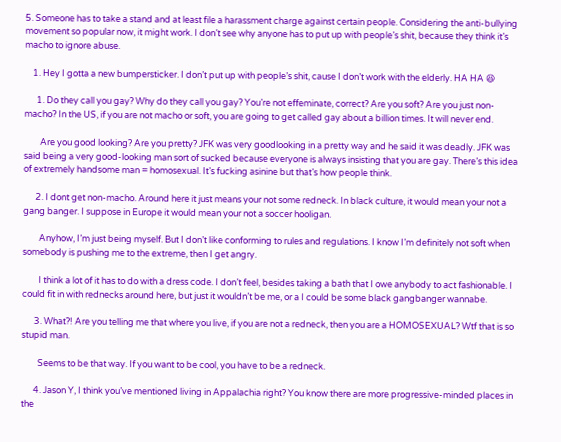5. Someone has to take a stand and at least file a harassment charge against certain people. Considering the anti-bullying movement so popular now, it might work. I don’t see why anyone has to put up with people’s shit, because they think it’s macho to ignore abuse.

    1. Hey I gotta a new bumpersticker. I don’t put up with people’s shit, cause I don’t work with the elderly. HA HA 😆

      1. Do they call you gay? Why do they call you gay? You’re not effeminate, correct? Are you soft? Are you just non-macho? In the US, if you are not macho or soft, you are going to get called gay about a billion times. It will never end.

        Are you good looking? Are you pretty? JFK was very goodlooking in a pretty way and he said it was deadly. JFK was said being a very good-looking man sort of sucked because everyone is always insisting that you are gay. There’s this idea of extremely handsome man = homosexual. It’s fucking asinine but that’s how people think.

      2. I dont get non-macho. Around here it just means your not some redneck. In black culture, it would mean your not a gang banger. I suppose in Europe it would mean your not a soccer hooligan.

        Anyhow, I’m just being myself. But I don’t like conforming to rules and regulations. I know I’m definitely not soft when somebody is pushing me to the extreme, then I get angry.

        I think a lot of it has to do with a dress code. I don’t feel, besides taking a bath that I owe anybody to act fashionable. I could fit in with rednecks around here, but just it wouldn’t be me, or a I could be some black gangbanger wannabe.

      3. What?! Are you telling me that where you live, if you are not a redneck, then you are a HOMOSEXUAL? Wtf that is so stupid man.

        Seems to be that way. If you want to be cool, you have to be a redneck.

      4. Jason Y, I think you’ve mentioned living in Appalachia right? You know there are more progressive-minded places in the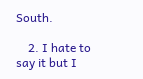South.

    2. I hate to say it but I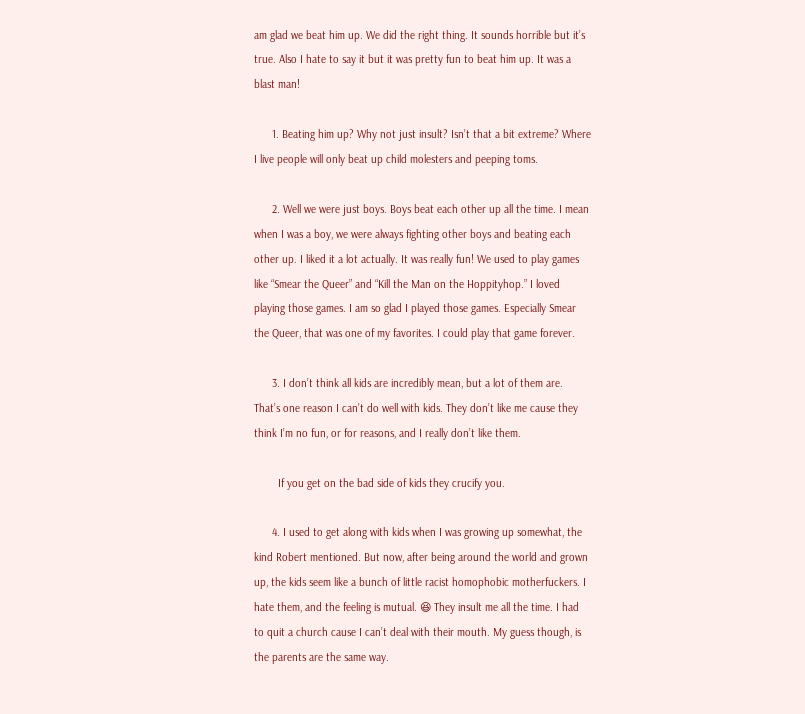am glad we beat him up. We did the right thing. It sounds horrible but it’s true. Also I hate to say it but it was pretty fun to beat him up. It was a blast man!

      1. Beating him up? Why not just insult? Isn’t that a bit extreme? Where I live people will only beat up child molesters and peeping toms.

      2. Well we were just boys. Boys beat each other up all the time. I mean when I was a boy, we were always fighting other boys and beating each other up. I liked it a lot actually. It was really fun! We used to play games like “Smear the Queer” and “Kill the Man on the Hoppityhop.” I loved playing those games. I am so glad I played those games. Especially Smear the Queer, that was one of my favorites. I could play that game forever.

      3. I don’t think all kids are incredibly mean, but a lot of them are. That’s one reason I can’t do well with kids. They don’t like me cause they think I’m no fun, or for reasons, and I really don’t like them.

        If you get on the bad side of kids they crucify you.

      4. I used to get along with kids when I was growing up somewhat, the kind Robert mentioned. But now, after being around the world and grown up, the kids seem like a bunch of little racist homophobic motherfuckers. I hate them, and the feeling is mutual. 😆 They insult me all the time. I had to quit a church cause I can’t deal with their mouth. My guess though, is the parents are the same way.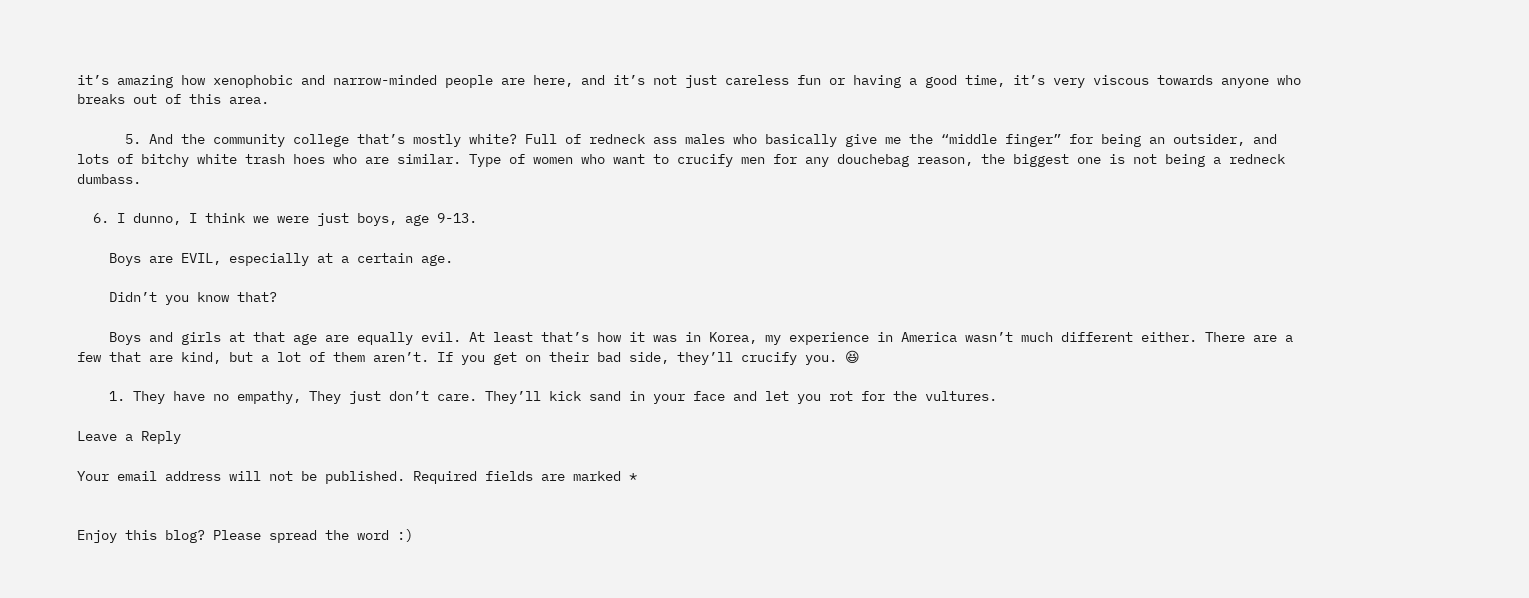it’s amazing how xenophobic and narrow-minded people are here, and it’s not just careless fun or having a good time, it’s very viscous towards anyone who breaks out of this area.

      5. And the community college that’s mostly white? Full of redneck ass males who basically give me the “middle finger” for being an outsider, and lots of bitchy white trash hoes who are similar. Type of women who want to crucify men for any douchebag reason, the biggest one is not being a redneck dumbass.

  6. I dunno, I think we were just boys, age 9-13.

    Boys are EVIL, especially at a certain age.

    Didn’t you know that?

    Boys and girls at that age are equally evil. At least that’s how it was in Korea, my experience in America wasn’t much different either. There are a few that are kind, but a lot of them aren’t. If you get on their bad side, they’ll crucify you. 😆

    1. They have no empathy, They just don’t care. They’ll kick sand in your face and let you rot for the vultures.

Leave a Reply

Your email address will not be published. Required fields are marked *


Enjoy this blog? Please spread the word :)